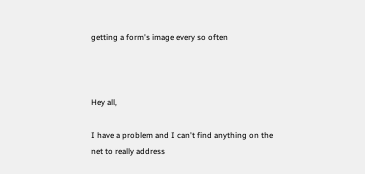getting a form's image every so often



Hey all,

I have a problem and I can't find anything on the net to really address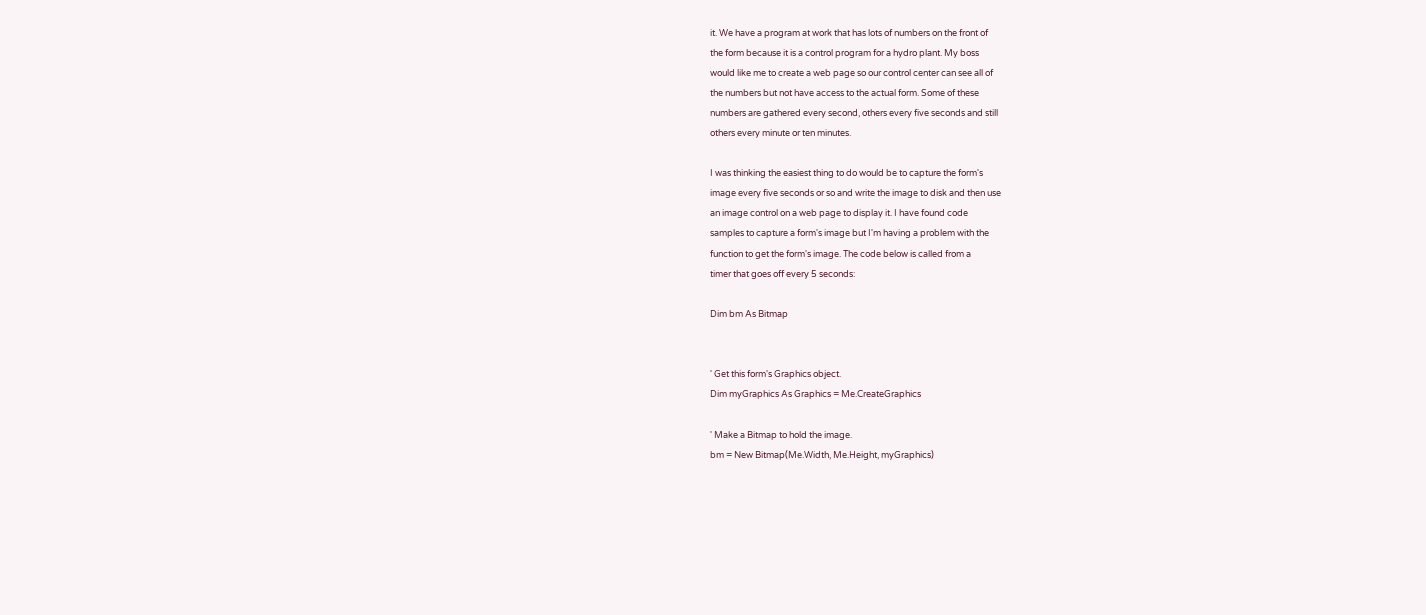it. We have a program at work that has lots of numbers on the front of
the form because it is a control program for a hydro plant. My boss
would like me to create a web page so our control center can see all of
the numbers but not have access to the actual form. Some of these
numbers are gathered every second, others every five seconds and still
others every minute or ten minutes.

I was thinking the easiest thing to do would be to capture the form's
image every five seconds or so and write the image to disk and then use
an image control on a web page to display it. I have found code
samples to capture a form's image but I'm having a problem with the
function to get the form's image. The code below is called from a
timer that goes off every 5 seconds:

Dim bm As Bitmap


' Get this form's Graphics object.
Dim myGraphics As Graphics = Me.CreateGraphics

' Make a Bitmap to hold the image.
bm = New Bitmap(Me.Width, Me.Height, myGraphics)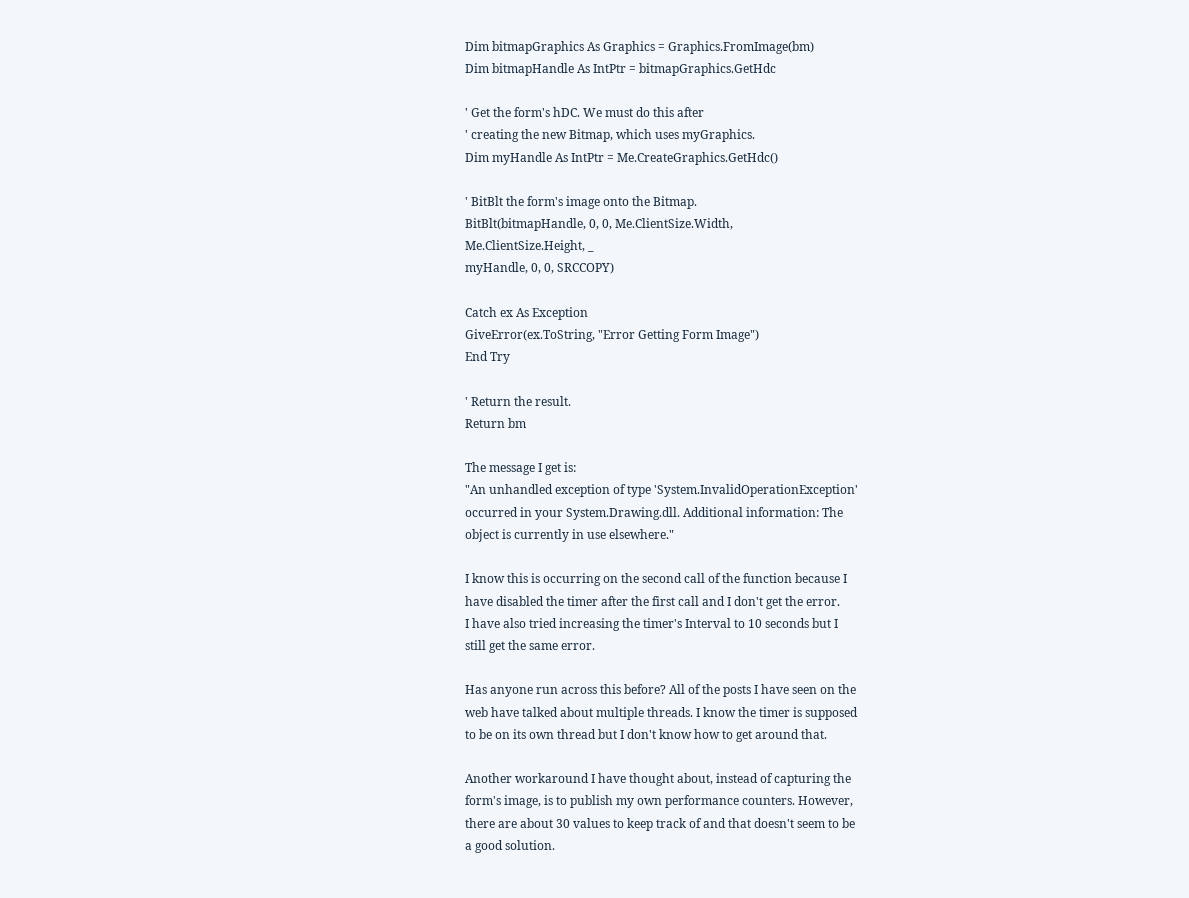Dim bitmapGraphics As Graphics = Graphics.FromImage(bm)
Dim bitmapHandle As IntPtr = bitmapGraphics.GetHdc

' Get the form's hDC. We must do this after
' creating the new Bitmap, which uses myGraphics.
Dim myHandle As IntPtr = Me.CreateGraphics.GetHdc()

' BitBlt the form's image onto the Bitmap.
BitBlt(bitmapHandle, 0, 0, Me.ClientSize.Width,
Me.ClientSize.Height, _
myHandle, 0, 0, SRCCOPY)

Catch ex As Exception
GiveError(ex.ToString, "Error Getting Form Image")
End Try

' Return the result.
Return bm

The message I get is:
"An unhandled exception of type 'System.InvalidOperationException'
occurred in your System.Drawing.dll. Additional information: The
object is currently in use elsewhere."

I know this is occurring on the second call of the function because I
have disabled the timer after the first call and I don't get the error.
I have also tried increasing the timer's Interval to 10 seconds but I
still get the same error.

Has anyone run across this before? All of the posts I have seen on the
web have talked about multiple threads. I know the timer is supposed
to be on its own thread but I don't know how to get around that.

Another workaround I have thought about, instead of capturing the
form's image, is to publish my own performance counters. However,
there are about 30 values to keep track of and that doesn't seem to be
a good solution.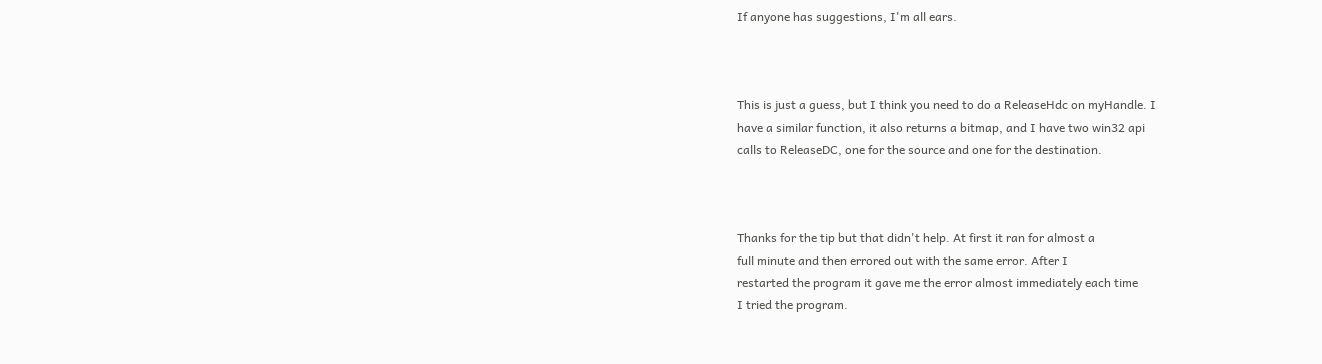If anyone has suggestions, I'm all ears.



This is just a guess, but I think you need to do a ReleaseHdc on myHandle. I
have a similar function, it also returns a bitmap, and I have two win32 api
calls to ReleaseDC, one for the source and one for the destination.



Thanks for the tip but that didn't help. At first it ran for almost a
full minute and then errored out with the same error. After I
restarted the program it gave me the error almost immediately each time
I tried the program.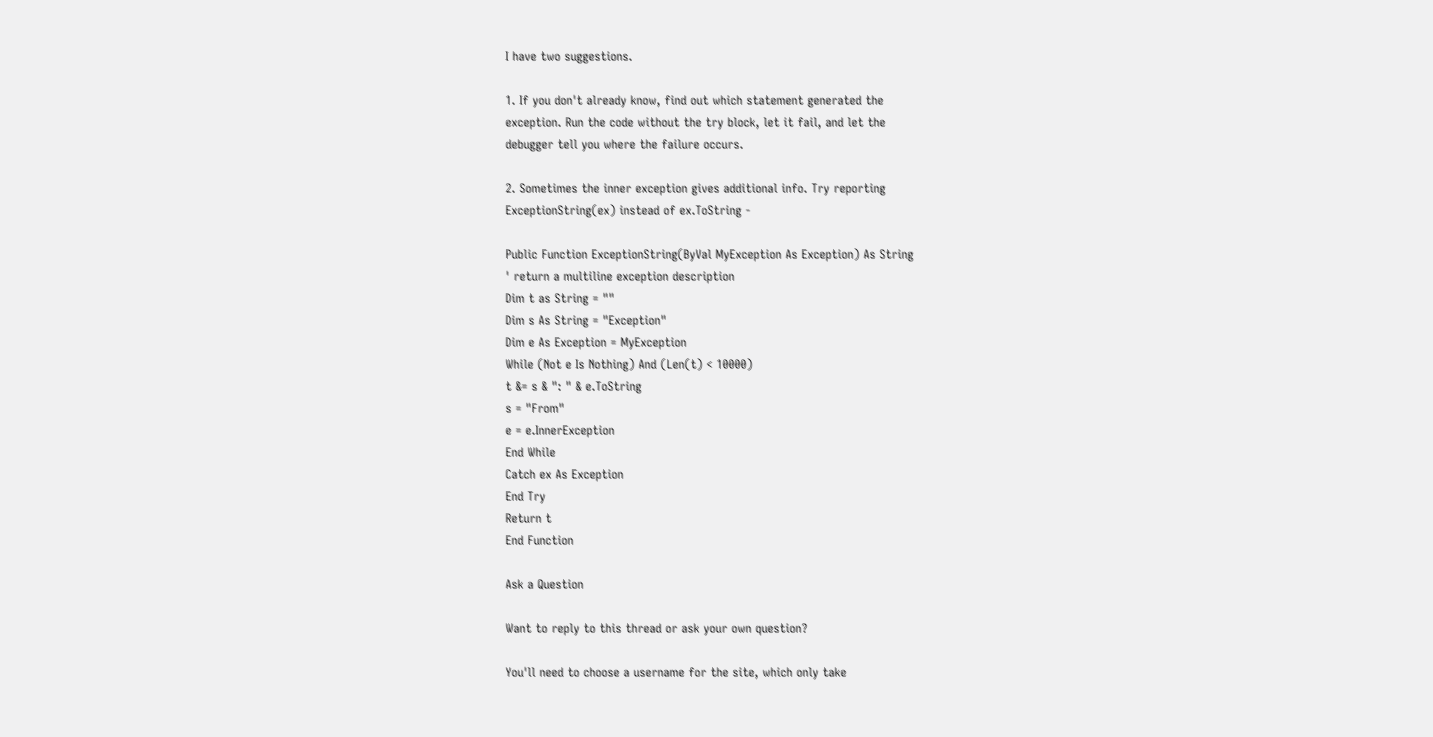I have two suggestions.

1. If you don't already know, find out which statement generated the
exception. Run the code without the try block, let it fail, and let the
debugger tell you where the failure occurs.

2. Sometimes the inner exception gives additional info. Try reporting
ExceptionString(ex) instead of ex.ToString -

Public Function ExceptionString(ByVal MyException As Exception) As String
' return a multiline exception description
Dim t as String = ""
Dim s As String = "Exception"
Dim e As Exception = MyException
While (Not e Is Nothing) And (Len(t) < 10000)
t &= s & ": " & e.ToString
s = "From"
e = e.InnerException
End While
Catch ex As Exception
End Try
Return t
End Function

Ask a Question

Want to reply to this thread or ask your own question?

You'll need to choose a username for the site, which only take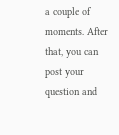a couple of moments. After that, you can post your question and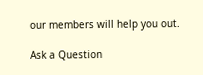our members will help you out.

Ask a Question